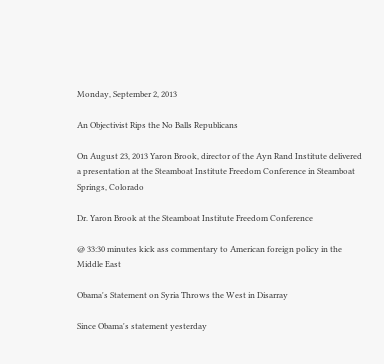Monday, September 2, 2013

An Objectivist Rips the No Balls Republicans

On August 23, 2013 Yaron Brook, director of the Ayn Rand Institute delivered a presentation at the Steamboat Institute Freedom Conference in Steamboat Springs, Colorado

Dr. Yaron Brook at the Steamboat Institute Freedom Conference

@ 33:30 minutes kick ass commentary to American foreign policy in the Middle East

Obama's Statement on Syria Throws the West in Disarray

Since Obama's statement yesterday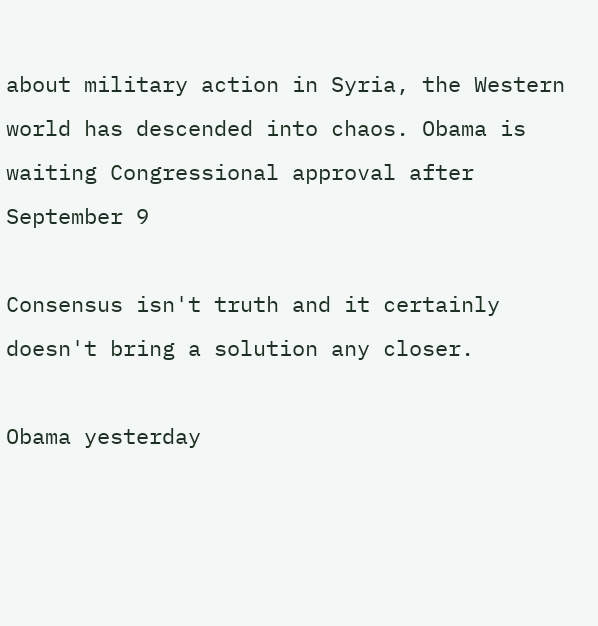about military action in Syria, the Western world has descended into chaos. Obama is waiting Congressional approval after September 9

Consensus isn't truth and it certainly doesn't bring a solution any closer.

Obama yesterday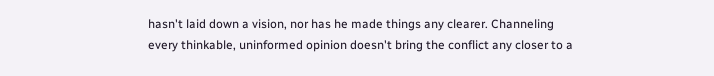hasn't laid down a vision, nor has he made things any clearer. Channeling every thinkable, uninformed opinion doesn't bring the conflict any closer to a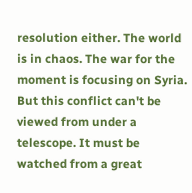resolution either. The world is in chaos. The war for the moment is focusing on Syria. But this conflict can't be viewed from under a telescope. It must be watched from a great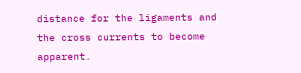distance for the ligaments and the cross currents to become apparent.